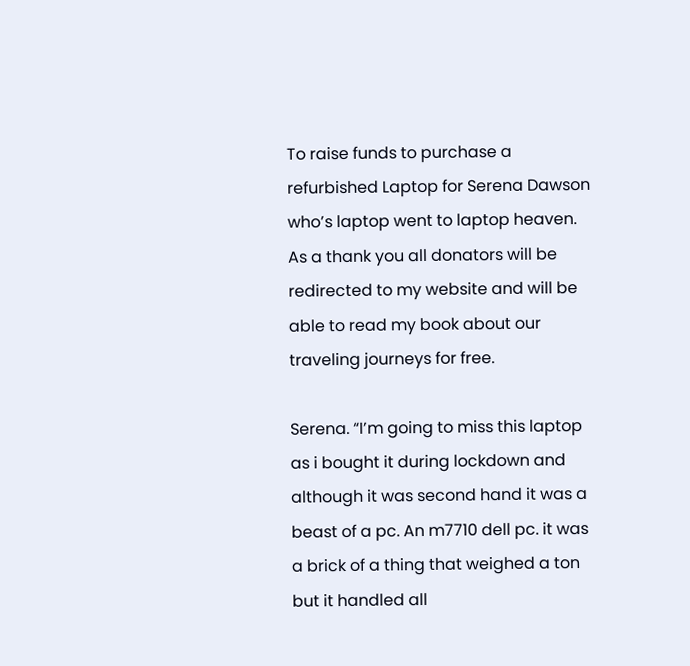To raise funds to purchase a refurbished Laptop for Serena Dawson who’s laptop went to laptop heaven. As a thank you all donators will be redirected to my website and will be able to read my book about our traveling journeys for free.

Serena. “I’m going to miss this laptop as i bought it during lockdown and although it was second hand it was a beast of a pc. An m7710 dell pc. it was a brick of a thing that weighed a ton but it handled all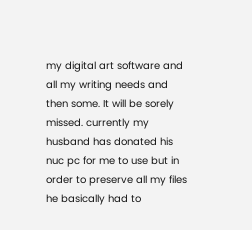my digital art software and all my writing needs and then some. It will be sorely missed. currently my husband has donated his nuc pc for me to use but in order to preserve all my files he basically had to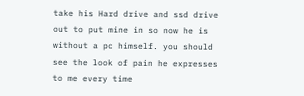take his Hard drive and ssd drive out to put mine in so now he is without a pc himself. you should see the look of pain he expresses to me every time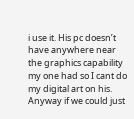i use it. His pc doesn’t have anywhere near the graphics capability my one had so I cant do my digital art on his. Anyway if we could just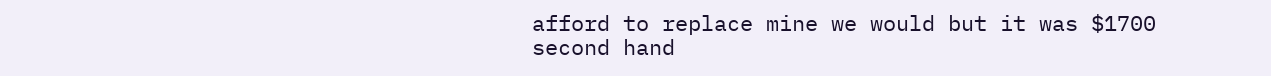afford to replace mine we would but it was $1700 second hand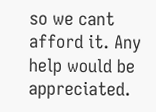so we cant afford it. Any help would be appreciated.